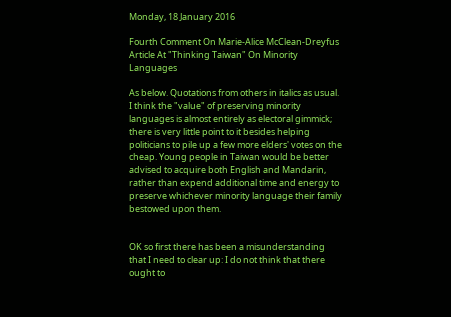Monday, 18 January 2016

Fourth Comment On Marie-Alice McClean-Dreyfus Article At "Thinking Taiwan" On Minority Languages

As below. Quotations from others in italics as usual. I think the "value" of preserving minority languages is almost entirely as electoral gimmick; there is very little point to it besides helping politicians to pile up a few more elders' votes on the cheap. Young people in Taiwan would be better advised to acquire both English and Mandarin, rather than expend additional time and energy to preserve whichever minority language their family bestowed upon them.


OK so first there has been a misunderstanding that I need to clear up: I do not think that there ought to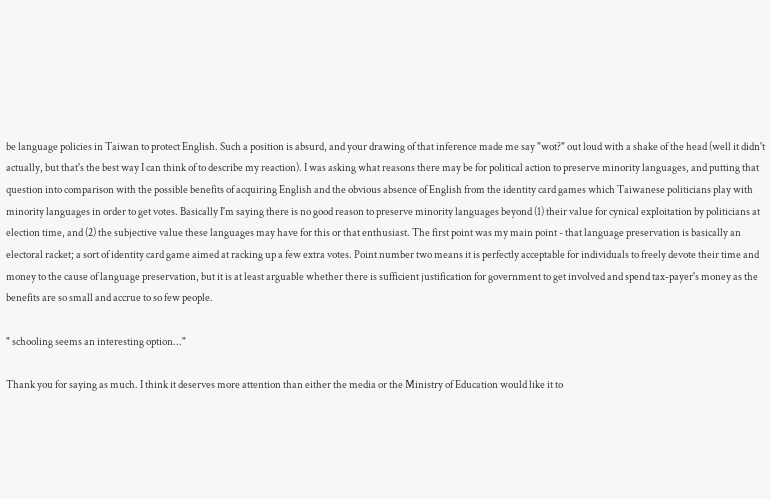be language policies in Taiwan to protect English. Such a position is absurd, and your drawing of that inference made me say "wot?" out loud with a shake of the head (well it didn't actually, but that's the best way I can think of to describe my reaction). I was asking what reasons there may be for political action to preserve minority languages, and putting that question into comparison with the possible benefits of acquiring English and the obvious absence of English from the identity card games which Taiwanese politicians play with minority languages in order to get votes. Basically I'm saying there is no good reason to preserve minority languages beyond (1) their value for cynical exploitation by politicians at election time, and (2) the subjective value these languages may have for this or that enthusiast. The first point was my main point - that language preservation is basically an electoral racket; a sort of identity card game aimed at racking up a few extra votes. Point number two means it is perfectly acceptable for individuals to freely devote their time and money to the cause of language preservation, but it is at least arguable whether there is sufficient justification for government to get involved and spend tax-payer's money as the benefits are so small and accrue to so few people.

" schooling seems an interesting option..."

Thank you for saying as much. I think it deserves more attention than either the media or the Ministry of Education would like it to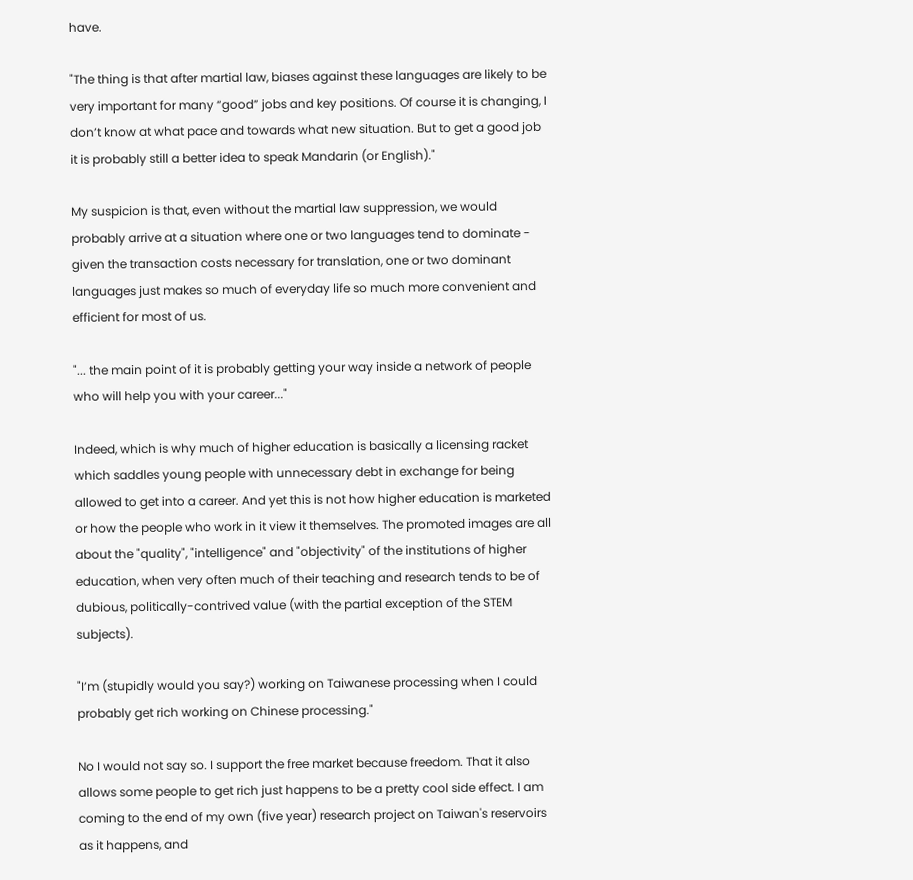have.

"The thing is that after martial law, biases against these languages are likely to be very important for many “good” jobs and key positions. Of course it is changing, I don’t know at what pace and towards what new situation. But to get a good job it is probably still a better idea to speak Mandarin (or English)."

My suspicion is that, even without the martial law suppression, we would probably arrive at a situation where one or two languages tend to dominate - given the transaction costs necessary for translation, one or two dominant languages just makes so much of everyday life so much more convenient and efficient for most of us.

"... the main point of it is probably getting your way inside a network of people who will help you with your career..."

Indeed, which is why much of higher education is basically a licensing racket which saddles young people with unnecessary debt in exchange for being allowed to get into a career. And yet this is not how higher education is marketed or how the people who work in it view it themselves. The promoted images are all about the "quality", "intelligence" and "objectivity" of the institutions of higher education, when very often much of their teaching and research tends to be of dubious, politically-contrived value (with the partial exception of the STEM subjects).

"I’m (stupidly would you say?) working on Taiwanese processing when I could probably get rich working on Chinese processing."

No I would not say so. I support the free market because freedom. That it also allows some people to get rich just happens to be a pretty cool side effect. I am coming to the end of my own (five year) research project on Taiwan's reservoirs as it happens, and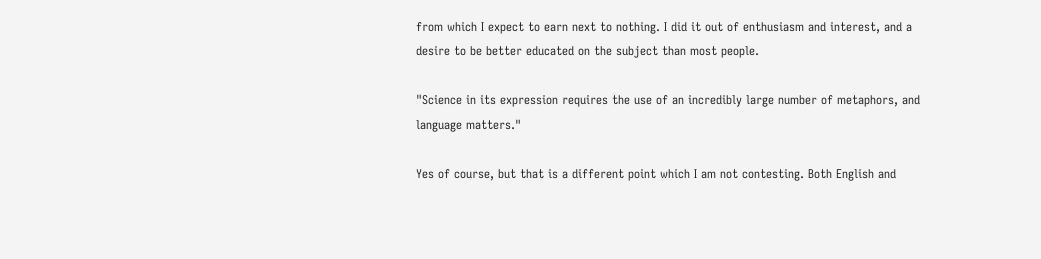from which I expect to earn next to nothing. I did it out of enthusiasm and interest, and a desire to be better educated on the subject than most people.

"Science in its expression requires the use of an incredibly large number of metaphors, and language matters."

Yes of course, but that is a different point which I am not contesting. Both English and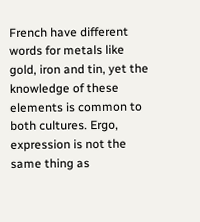French have different words for metals like gold, iron and tin, yet the knowledge of these elements is common to both cultures. Ergo, expression is not the same thing as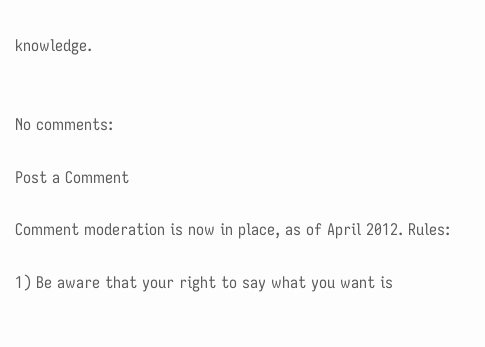knowledge.


No comments:

Post a Comment

Comment moderation is now in place, as of April 2012. Rules:

1) Be aware that your right to say what you want is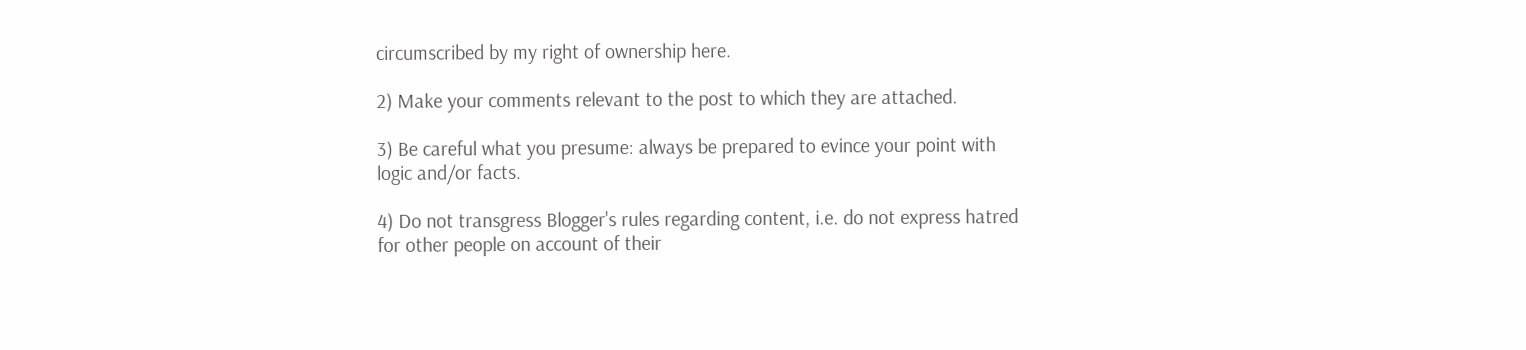circumscribed by my right of ownership here.

2) Make your comments relevant to the post to which they are attached.

3) Be careful what you presume: always be prepared to evince your point with logic and/or facts.

4) Do not transgress Blogger's rules regarding content, i.e. do not express hatred for other people on account of their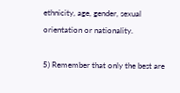ethnicity, age, gender, sexual orientation or nationality.

5) Remember that only the best are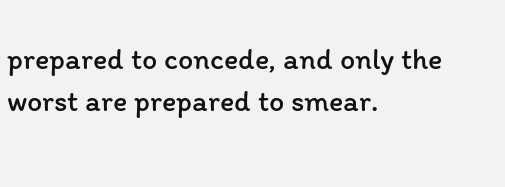prepared to concede, and only the worst are prepared to smear.